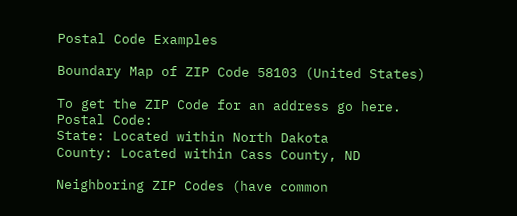Postal Code Examples

Boundary Map of ZIP Code 58103 (United States)

To get the ZIP Code for an address go here.
Postal Code:
State: Located within North Dakota
County: Located within Cass County, ND

Neighboring ZIP Codes (have common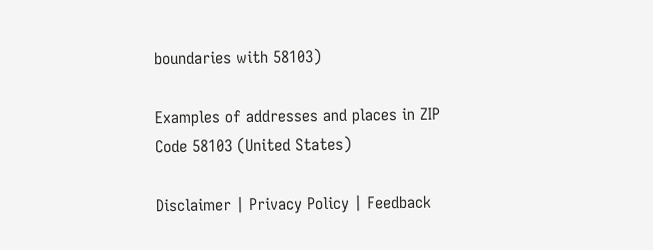boundaries with 58103)

Examples of addresses and places in ZIP Code 58103 (United States)

Disclaimer | Privacy Policy | Feedback